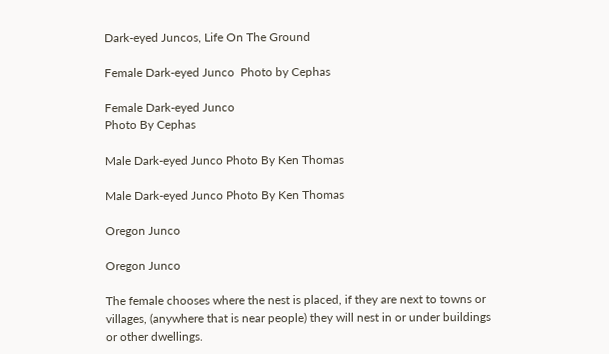Dark-eyed Juncos, Life On The Ground

Female Dark-eyed Junco  Photo by Cephas

Female Dark-eyed Junco
Photo By Cephas

Male Dark-eyed Junco Photo By Ken Thomas

Male Dark-eyed Junco Photo By Ken Thomas

Oregon Junco

Oregon Junco

The female chooses where the nest is placed, if they are next to towns or villages, (anywhere that is near people) they will nest in or under buildings or other dwellings.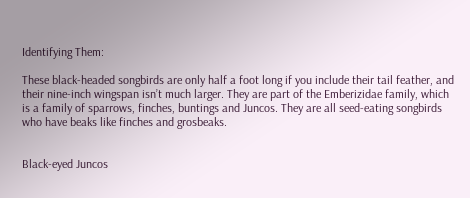Identifying Them:

These black-headed songbirds are only half a foot long if you include their tail feather, and their nine-inch wingspan isn’t much larger. They are part of the Emberizidae family, which is a family of sparrows, finches, buntings and Juncos. They are all seed-eating songbirds who have beaks like finches and grosbeaks.


Black-eyed Juncos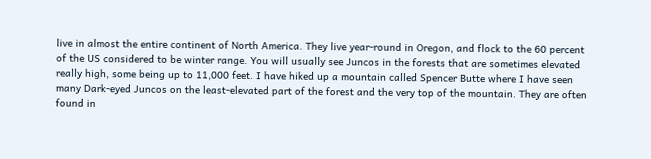live in almost the entire continent of North America. They live year-round in Oregon, and flock to the 60 percent of the US considered to be winter range. You will usually see Juncos in the forests that are sometimes elevated really high, some being up to 11,000 feet. I have hiked up a mountain called Spencer Butte where I have seen many Dark-eyed Juncos on the least-elevated part of the forest and the very top of the mountain. They are often found in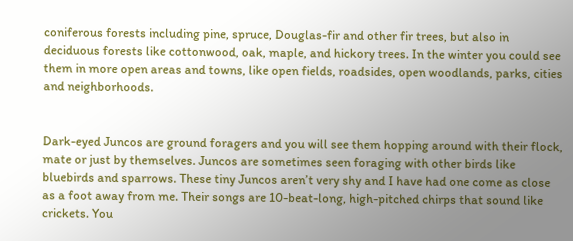coniferous forests including pine, spruce, Douglas-fir and other fir trees, but also in deciduous forests like cottonwood, oak, maple, and hickory trees. In the winter you could see them in more open areas and towns, like open fields, roadsides, open woodlands, parks, cities and neighborhoods.


Dark-eyed Juncos are ground foragers and you will see them hopping around with their flock, mate or just by themselves. Juncos are sometimes seen foraging with other birds like bluebirds and sparrows. These tiny Juncos aren’t very shy and I have had one come as close as a foot away from me. Their songs are 10-beat-long, high-pitched chirps that sound like crickets. You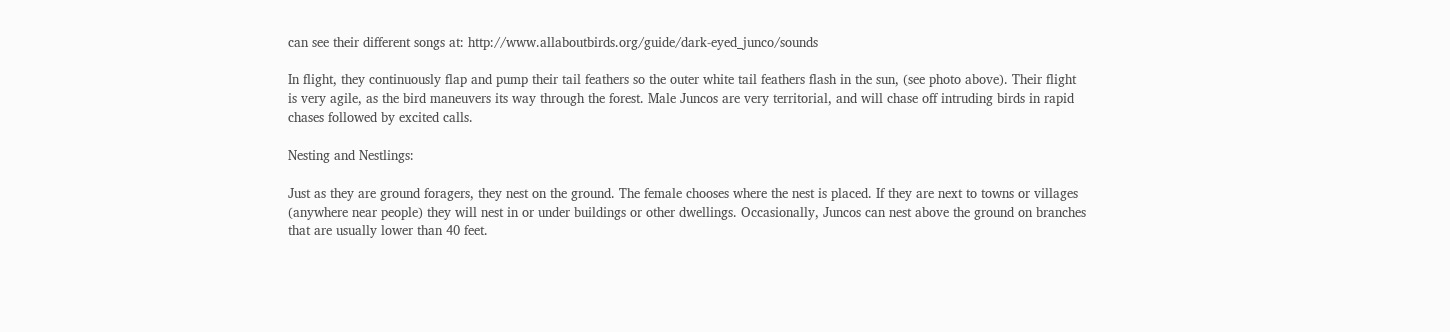can see their different songs at: http://www.allaboutbirds.org/guide/dark-eyed_junco/sounds

In flight, they continuously flap and pump their tail feathers so the outer white tail feathers flash in the sun, (see photo above). Their flight is very agile, as the bird maneuvers its way through the forest. Male Juncos are very territorial, and will chase off intruding birds in rapid chases followed by excited calls.

Nesting and Nestlings:

Just as they are ground foragers, they nest on the ground. The female chooses where the nest is placed. If they are next to towns or villages (anywhere near people) they will nest in or under buildings or other dwellings. Occasionally, Juncos can nest above the ground on branches that are usually lower than 40 feet.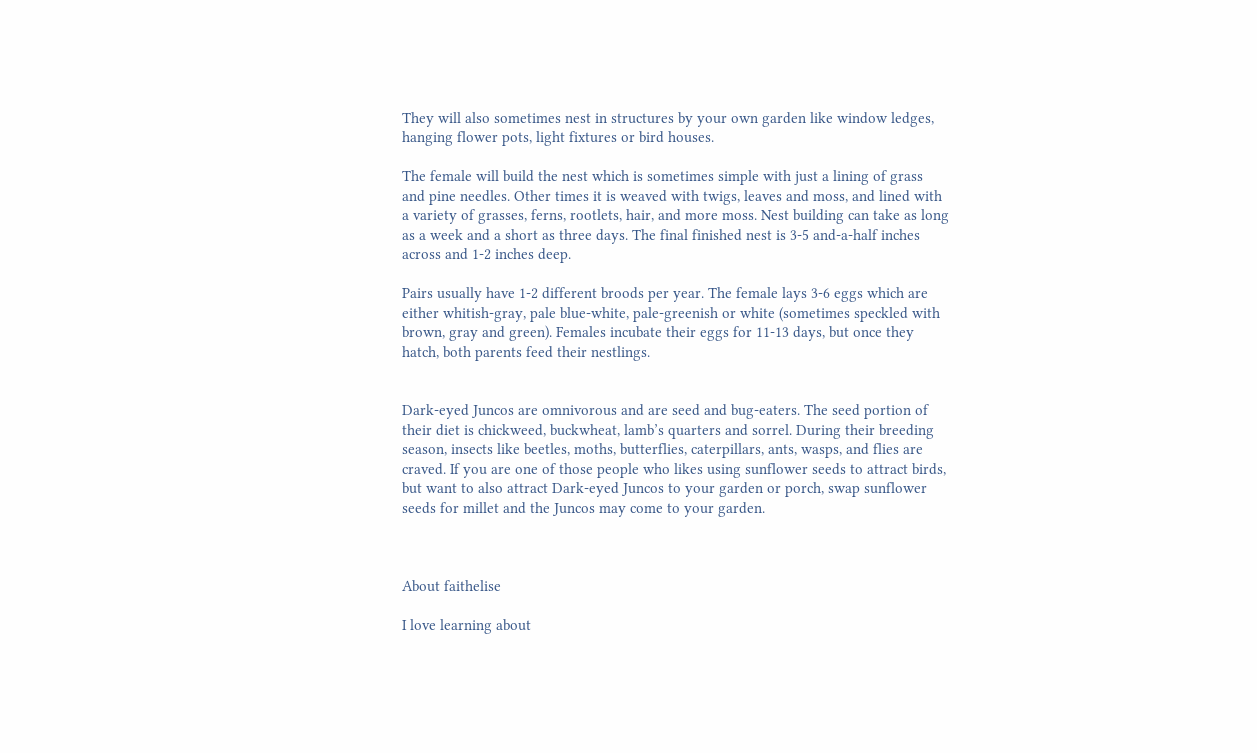They will also sometimes nest in structures by your own garden like window ledges, hanging flower pots, light fixtures or bird houses.

The female will build the nest which is sometimes simple with just a lining of grass and pine needles. Other times it is weaved with twigs, leaves and moss, and lined with a variety of grasses, ferns, rootlets, hair, and more moss. Nest building can take as long as a week and a short as three days. The final finished nest is 3-5 and-a-half inches across and 1-2 inches deep.

Pairs usually have 1-2 different broods per year. The female lays 3-6 eggs which are either whitish-gray, pale blue-white, pale-greenish or white (sometimes speckled with brown, gray and green). Females incubate their eggs for 11-13 days, but once they hatch, both parents feed their nestlings.


Dark-eyed Juncos are omnivorous and are seed and bug-eaters. The seed portion of their diet is chickweed, buckwheat, lamb’s quarters and sorrel. During their breeding season, insects like beetles, moths, butterflies, caterpillars, ants, wasps, and flies are craved. If you are one of those people who likes using sunflower seeds to attract birds, but want to also attract Dark-eyed Juncos to your garden or porch, swap sunflower seeds for millet and the Juncos may come to your garden.



About faithelise

I love learning about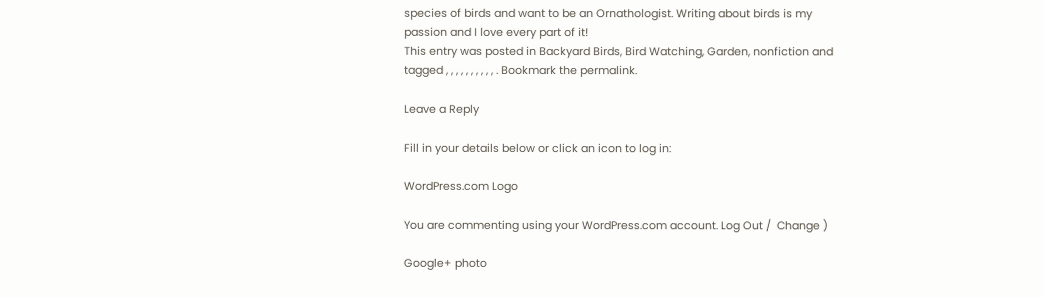species of birds and want to be an Ornathologist. Writing about birds is my passion and I love every part of it!
This entry was posted in Backyard Birds, Bird Watching, Garden, nonfiction and tagged , , , , , , , , , , . Bookmark the permalink.

Leave a Reply

Fill in your details below or click an icon to log in:

WordPress.com Logo

You are commenting using your WordPress.com account. Log Out /  Change )

Google+ photo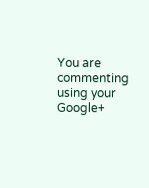You are commenting using your Google+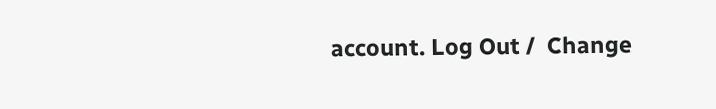account. Log Out /  Change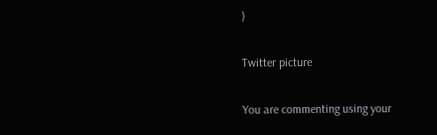)

Twitter picture

You are commenting using your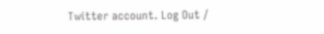Twitter account. Log Out /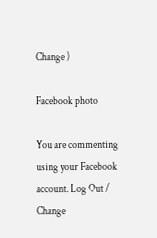Change )

Facebook photo

You are commenting using your Facebook account. Log Out /  Change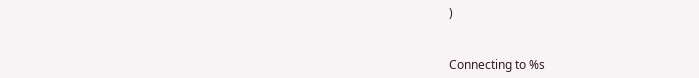)


Connecting to %s